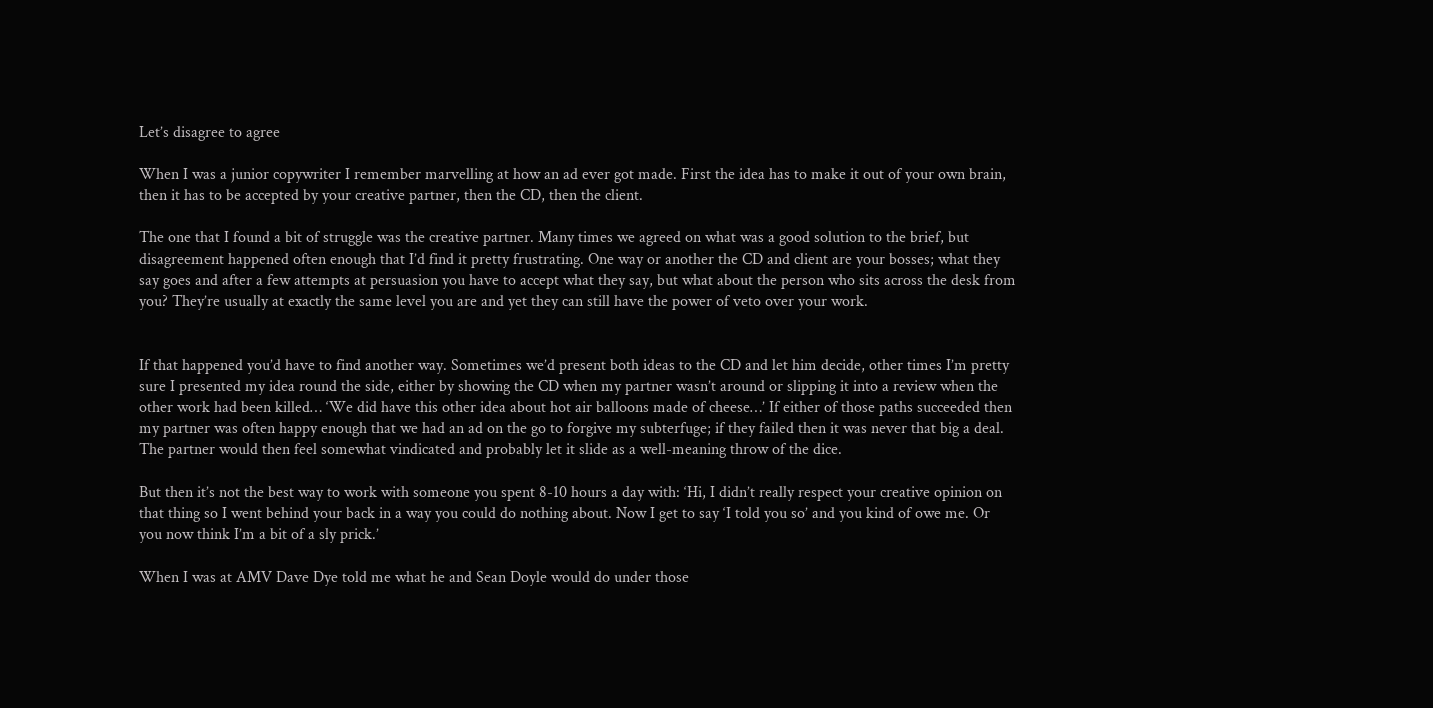Let’s disagree to agree

When I was a junior copywriter I remember marvelling at how an ad ever got made. First the idea has to make it out of your own brain, then it has to be accepted by your creative partner, then the CD, then the client.

The one that I found a bit of struggle was the creative partner. Many times we agreed on what was a good solution to the brief, but disagreement happened often enough that I’d find it pretty frustrating. One way or another the CD and client are your bosses; what they say goes and after a few attempts at persuasion you have to accept what they say, but what about the person who sits across the desk from you? They’re usually at exactly the same level you are and yet they can still have the power of veto over your work.


If that happened you’d have to find another way. Sometimes we’d present both ideas to the CD and let him decide, other times I’m pretty sure I presented my idea round the side, either by showing the CD when my partner wasn’t around or slipping it into a review when the other work had been killed… ‘We did have this other idea about hot air balloons made of cheese…’ If either of those paths succeeded then my partner was often happy enough that we had an ad on the go to forgive my subterfuge; if they failed then it was never that big a deal. The partner would then feel somewhat vindicated and probably let it slide as a well-meaning throw of the dice.

But then it’s not the best way to work with someone you spent 8-10 hours a day with: ‘Hi, I didn’t really respect your creative opinion on that thing so I went behind your back in a way you could do nothing about. Now I get to say ‘I told you so’ and you kind of owe me. Or you now think I’m a bit of a sly prick.’

When I was at AMV Dave Dye told me what he and Sean Doyle would do under those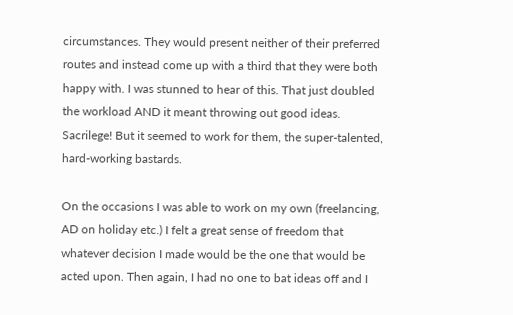circumstances. They would present neither of their preferred routes and instead come up with a third that they were both happy with. I was stunned to hear of this. That just doubled the workload AND it meant throwing out good ideas. Sacrilege! But it seemed to work for them, the super-talented, hard-working bastards.

On the occasions I was able to work on my own (freelancing, AD on holiday etc.) I felt a great sense of freedom that whatever decision I made would be the one that would be acted upon. Then again, I had no one to bat ideas off and I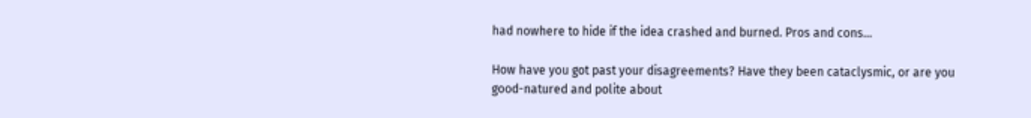had nowhere to hide if the idea crashed and burned. Pros and cons…

How have you got past your disagreements? Have they been cataclysmic, or are you good-natured and polite about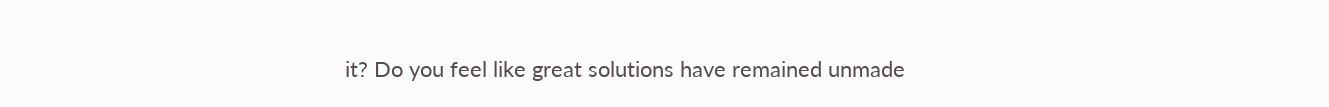it? Do you feel like great solutions have remained unmade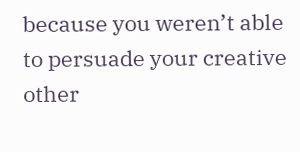because you weren’t able to persuade your creative other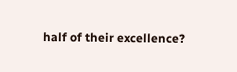half of their excellence?